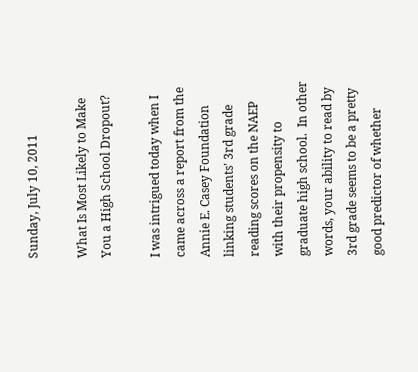Sunday, July 10, 2011

What Is Most Likely to Make You a High School Dropout?

I was intrigued today when I came across a report from the Annie E. Casey Foundation linking students' 3rd grade reading scores on the NAEP with their propensity to graduate high school.  In other words, your ability to read by 3rd grade seems to be a pretty good predictor of whether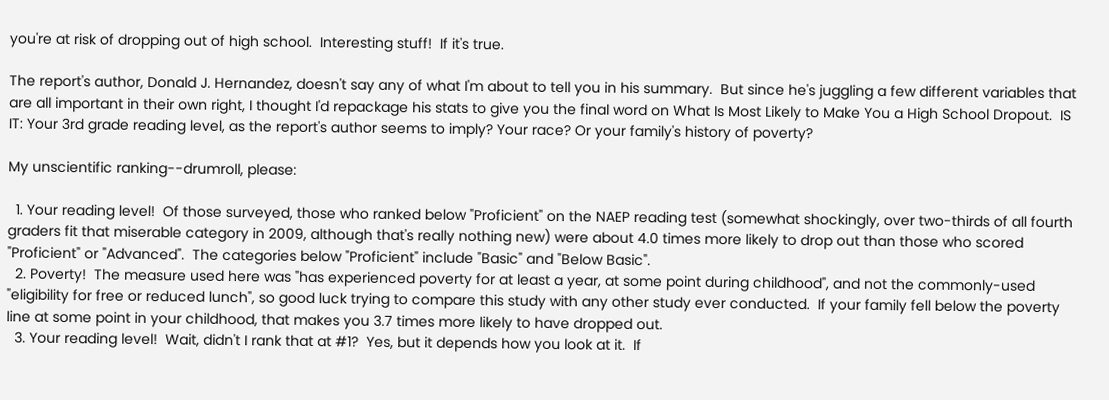you're at risk of dropping out of high school.  Interesting stuff!  If it's true.

The report's author, Donald J. Hernandez, doesn't say any of what I'm about to tell you in his summary.  But since he's juggling a few different variables that are all important in their own right, I thought I'd repackage his stats to give you the final word on What Is Most Likely to Make You a High School Dropout.  IS IT: Your 3rd grade reading level, as the report's author seems to imply? Your race? Or your family's history of poverty?

My unscientific ranking--drumroll, please:

  1. Your reading level!  Of those surveyed, those who ranked below "Proficient" on the NAEP reading test (somewhat shockingly, over two-thirds of all fourth graders fit that miserable category in 2009, although that's really nothing new) were about 4.0 times more likely to drop out than those who scored "Proficient" or "Advanced".  The categories below "Proficient" include "Basic" and "Below Basic".
  2. Poverty!  The measure used here was "has experienced poverty for at least a year, at some point during childhood", and not the commonly-used "eligibility for free or reduced lunch", so good luck trying to compare this study with any other study ever conducted.  If your family fell below the poverty line at some point in your childhood, that makes you 3.7 times more likely to have dropped out.
  3. Your reading level!  Wait, didn't I rank that at #1?  Yes, but it depends how you look at it.  If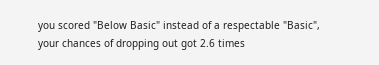you scored "Below Basic" instead of a respectable "Basic", your chances of dropping out got 2.6 times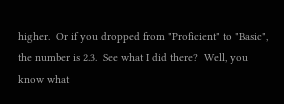higher.  Or if you dropped from "Proficient" to "Basic", the number is 2.3.  See what I did there?  Well, you know what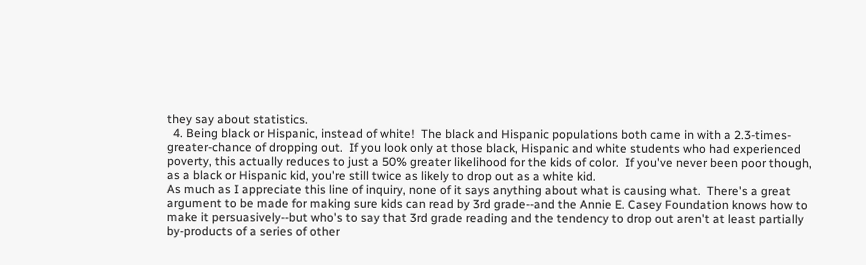they say about statistics.
  4. Being black or Hispanic, instead of white!  The black and Hispanic populations both came in with a 2.3-times-greater-chance of dropping out.  If you look only at those black, Hispanic and white students who had experienced poverty, this actually reduces to just a 50% greater likelihood for the kids of color.  If you've never been poor though, as a black or Hispanic kid, you're still twice as likely to drop out as a white kid.
As much as I appreciate this line of inquiry, none of it says anything about what is causing what.  There's a great argument to be made for making sure kids can read by 3rd grade--and the Annie E. Casey Foundation knows how to make it persuasively--but who's to say that 3rd grade reading and the tendency to drop out aren't at least partially by-products of a series of other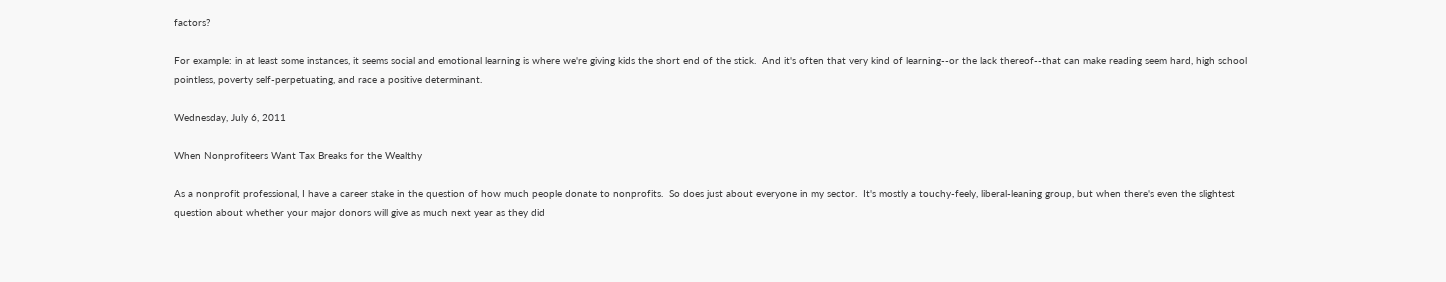factors?

For example: in at least some instances, it seems social and emotional learning is where we're giving kids the short end of the stick.  And it's often that very kind of learning--or the lack thereof--that can make reading seem hard, high school pointless, poverty self-perpetuating, and race a positive determinant.

Wednesday, July 6, 2011

When Nonprofiteers Want Tax Breaks for the Wealthy

As a nonprofit professional, I have a career stake in the question of how much people donate to nonprofits.  So does just about everyone in my sector.  It's mostly a touchy-feely, liberal-leaning group, but when there's even the slightest question about whether your major donors will give as much next year as they did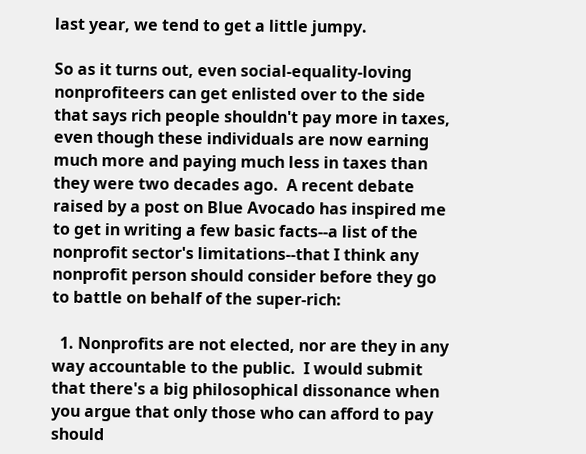last year, we tend to get a little jumpy.

So as it turns out, even social-equality-loving nonprofiteers can get enlisted over to the side that says rich people shouldn't pay more in taxes, even though these individuals are now earning much more and paying much less in taxes than they were two decades ago.  A recent debate raised by a post on Blue Avocado has inspired me to get in writing a few basic facts--a list of the nonprofit sector's limitations--that I think any nonprofit person should consider before they go to battle on behalf of the super-rich:

  1. Nonprofits are not elected, nor are they in any way accountable to the public.  I would submit that there's a big philosophical dissonance when you argue that only those who can afford to pay should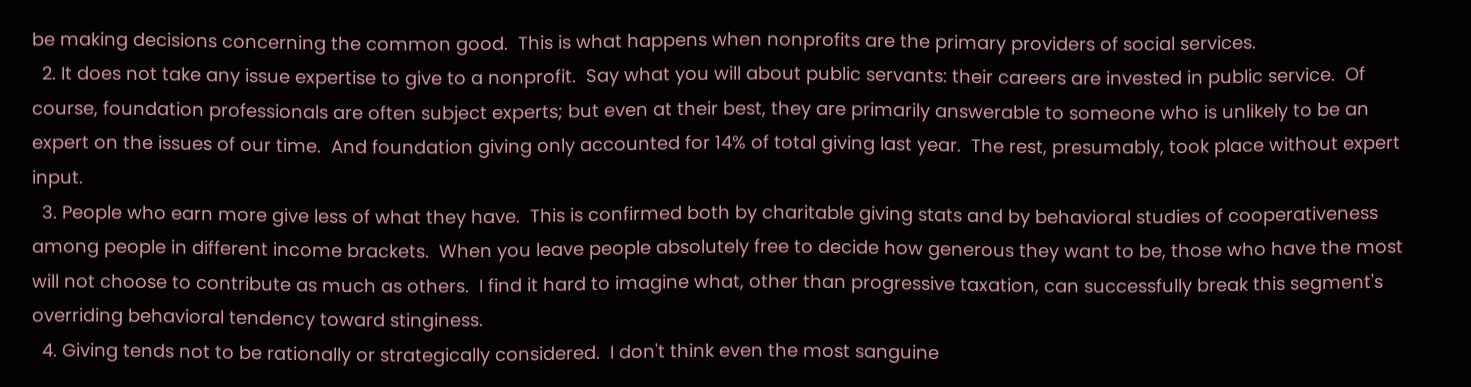be making decisions concerning the common good.  This is what happens when nonprofits are the primary providers of social services.
  2. It does not take any issue expertise to give to a nonprofit.  Say what you will about public servants: their careers are invested in public service.  Of course, foundation professionals are often subject experts; but even at their best, they are primarily answerable to someone who is unlikely to be an expert on the issues of our time.  And foundation giving only accounted for 14% of total giving last year.  The rest, presumably, took place without expert input.
  3. People who earn more give less of what they have.  This is confirmed both by charitable giving stats and by behavioral studies of cooperativeness among people in different income brackets.  When you leave people absolutely free to decide how generous they want to be, those who have the most will not choose to contribute as much as others.  I find it hard to imagine what, other than progressive taxation, can successfully break this segment's overriding behavioral tendency toward stinginess.
  4. Giving tends not to be rationally or strategically considered.  I don't think even the most sanguine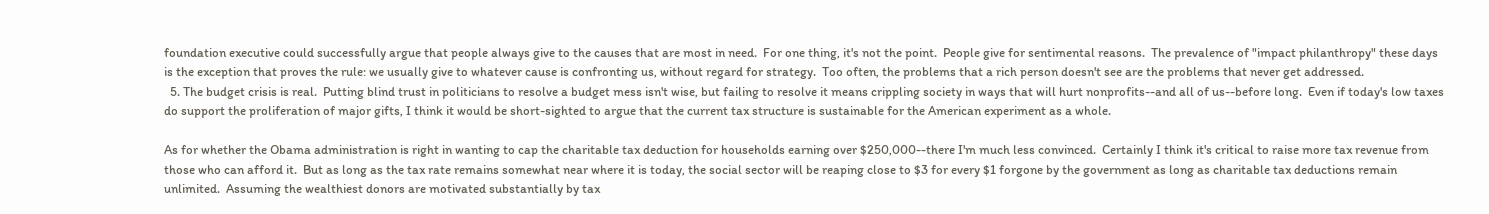foundation executive could successfully argue that people always give to the causes that are most in need.  For one thing, it's not the point.  People give for sentimental reasons.  The prevalence of "impact philanthropy" these days is the exception that proves the rule: we usually give to whatever cause is confronting us, without regard for strategy.  Too often, the problems that a rich person doesn't see are the problems that never get addressed.
  5. The budget crisis is real.  Putting blind trust in politicians to resolve a budget mess isn't wise, but failing to resolve it means crippling society in ways that will hurt nonprofits--and all of us--before long.  Even if today's low taxes do support the proliferation of major gifts, I think it would be short-sighted to argue that the current tax structure is sustainable for the American experiment as a whole.

As for whether the Obama administration is right in wanting to cap the charitable tax deduction for households earning over $250,000--there I'm much less convinced.  Certainly I think it's critical to raise more tax revenue from those who can afford it.  But as long as the tax rate remains somewhat near where it is today, the social sector will be reaping close to $3 for every $1 forgone by the government as long as charitable tax deductions remain unlimited.  Assuming the wealthiest donors are motivated substantially by tax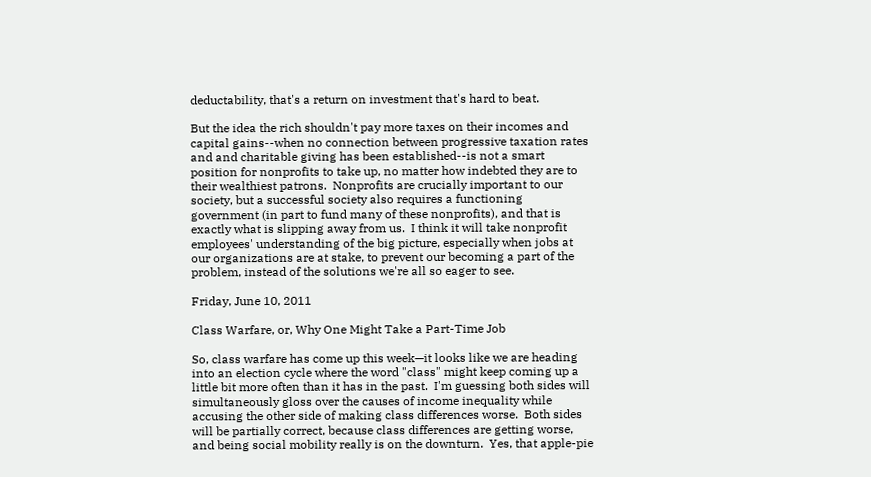deductability, that's a return on investment that's hard to beat.

But the idea the rich shouldn't pay more taxes on their incomes and capital gains--when no connection between progressive taxation rates and and charitable giving has been established--is not a smart position for nonprofits to take up, no matter how indebted they are to their wealthiest patrons.  Nonprofits are crucially important to our society, but a successful society also requires a functioning government (in part to fund many of these nonprofits), and that is exactly what is slipping away from us.  I think it will take nonprofit employees' understanding of the big picture, especially when jobs at our organizations are at stake, to prevent our becoming a part of the problem, instead of the solutions we're all so eager to see.

Friday, June 10, 2011

Class Warfare, or, Why One Might Take a Part-Time Job

So, class warfare has come up this week—it looks like we are heading into an election cycle where the word "class" might keep coming up a little bit more often than it has in the past.  I'm guessing both sides will simultaneously gloss over the causes of income inequality while accusing the other side of making class differences worse.  Both sides will be partially correct, because class differences are getting worse, and being social mobility really is on the downturn.  Yes, that apple-pie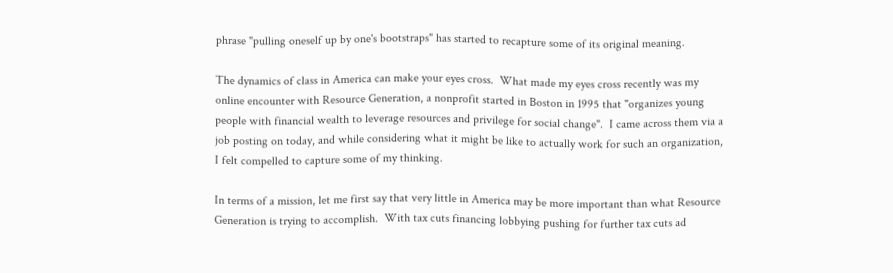phrase "pulling oneself up by one's bootstraps" has started to recapture some of its original meaning.

The dynamics of class in America can make your eyes cross.  What made my eyes cross recently was my online encounter with Resource Generation, a nonprofit started in Boston in 1995 that "organizes young people with financial wealth to leverage resources and privilege for social change".  I came across them via a job posting on today, and while considering what it might be like to actually work for such an organization, I felt compelled to capture some of my thinking.

In terms of a mission, let me first say that very little in America may be more important than what Resource Generation is trying to accomplish.  With tax cuts financing lobbying pushing for further tax cuts ad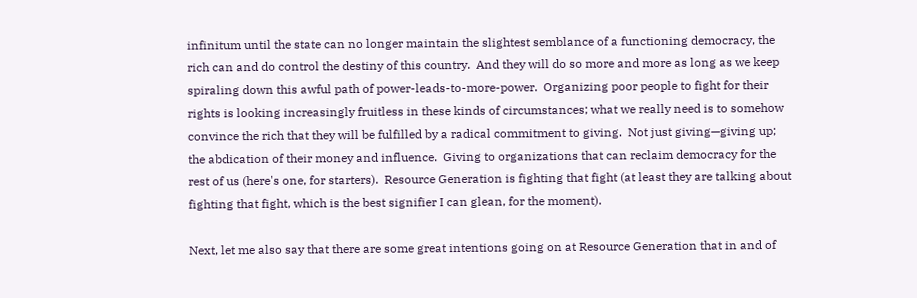infinitum until the state can no longer maintain the slightest semblance of a functioning democracy, the rich can and do control the destiny of this country.  And they will do so more and more as long as we keep spiraling down this awful path of power-leads-to-more-power.  Organizing poor people to fight for their rights is looking increasingly fruitless in these kinds of circumstances; what we really need is to somehow convince the rich that they will be fulfilled by a radical commitment to giving.  Not just giving—giving up; the abdication of their money and influence.  Giving to organizations that can reclaim democracy for the rest of us (here's one, for starters).  Resource Generation is fighting that fight (at least they are talking about fighting that fight, which is the best signifier I can glean, for the moment).

Next, let me also say that there are some great intentions going on at Resource Generation that in and of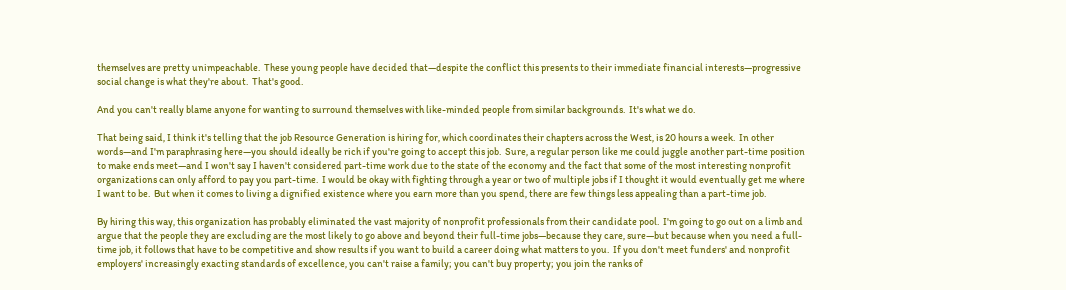themselves are pretty unimpeachable.  These young people have decided that—despite the conflict this presents to their immediate financial interests—progressive social change is what they're about.  That's good.

And you can't really blame anyone for wanting to surround themselves with like-minded people from similar backgrounds.  It's what we do.

That being said, I think it's telling that the job Resource Generation is hiring for, which coordinates their chapters across the West, is 20 hours a week.  In other words—and I'm paraphrasing here—you should ideally be rich if you're going to accept this job.  Sure, a regular person like me could juggle another part-time position to make ends meet—and I won't say I haven't considered part-time work due to the state of the economy and the fact that some of the most interesting nonprofit organizations can only afford to pay you part-time.  I would be okay with fighting through a year or two of multiple jobs if I thought it would eventually get me where I want to be.  But when it comes to living a dignified existence where you earn more than you spend, there are few things less appealing than a part-time job.

By hiring this way, this organization has probably eliminated the vast majority of nonprofit professionals from their candidate pool.  I'm going to go out on a limb and argue that the people they are excluding are the most likely to go above and beyond their full-time jobs—because they care, sure—but because when you need a full-time job, it follows that have to be competitive and show results if you want to build a career doing what matters to you.  If you don't meet funders' and nonprofit employers' increasingly exacting standards of excellence, you can't raise a family; you can't buy property; you join the ranks of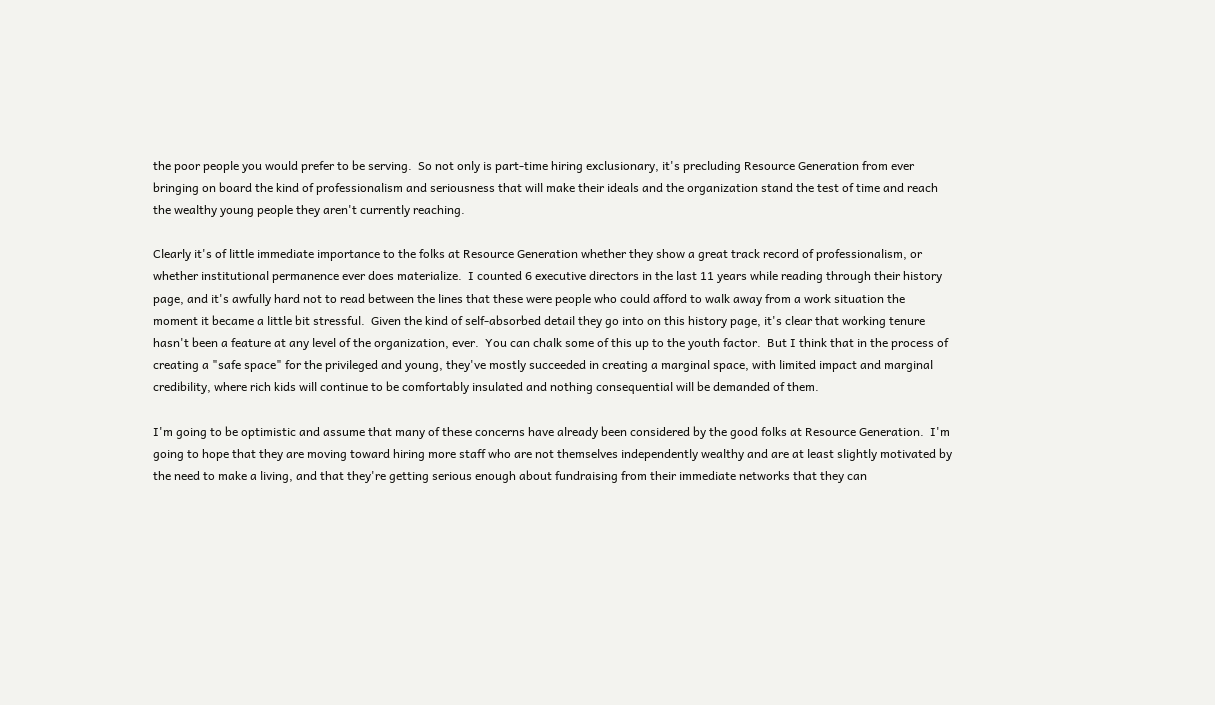the poor people you would prefer to be serving.  So not only is part-time hiring exclusionary, it's precluding Resource Generation from ever bringing on board the kind of professionalism and seriousness that will make their ideals and the organization stand the test of time and reach the wealthy young people they aren't currently reaching.

Clearly it's of little immediate importance to the folks at Resource Generation whether they show a great track record of professionalism, or whether institutional permanence ever does materialize.  I counted 6 executive directors in the last 11 years while reading through their history page, and it's awfully hard not to read between the lines that these were people who could afford to walk away from a work situation the moment it became a little bit stressful.  Given the kind of self-absorbed detail they go into on this history page, it's clear that working tenure hasn't been a feature at any level of the organization, ever.  You can chalk some of this up to the youth factor.  But I think that in the process of creating a "safe space" for the privileged and young, they've mostly succeeded in creating a marginal space, with limited impact and marginal credibility, where rich kids will continue to be comfortably insulated and nothing consequential will be demanded of them.

I'm going to be optimistic and assume that many of these concerns have already been considered by the good folks at Resource Generation.  I'm going to hope that they are moving toward hiring more staff who are not themselves independently wealthy and are at least slightly motivated by the need to make a living, and that they're getting serious enough about fundraising from their immediate networks that they can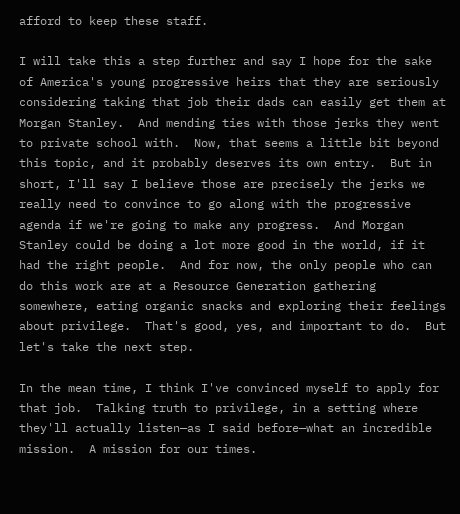afford to keep these staff.

I will take this a step further and say I hope for the sake of America's young progressive heirs that they are seriously considering taking that job their dads can easily get them at Morgan Stanley.  And mending ties with those jerks they went to private school with.  Now, that seems a little bit beyond this topic, and it probably deserves its own entry.  But in short, I'll say I believe those are precisely the jerks we really need to convince to go along with the progressive agenda if we're going to make any progress.  And Morgan Stanley could be doing a lot more good in the world, if it had the right people.  And for now, the only people who can do this work are at a Resource Generation gathering somewhere, eating organic snacks and exploring their feelings about privilege.  That's good, yes, and important to do.  But let's take the next step.

In the mean time, I think I've convinced myself to apply for that job.  Talking truth to privilege, in a setting where they'll actually listen—as I said before—what an incredible mission.  A mission for our times.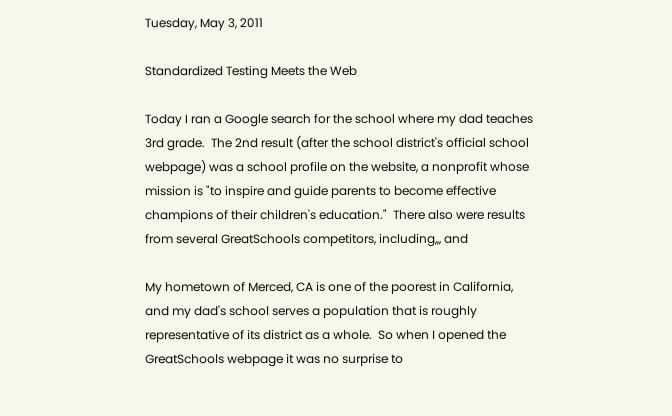Tuesday, May 3, 2011

Standardized Testing Meets the Web

Today I ran a Google search for the school where my dad teaches 3rd grade.  The 2nd result (after the school district's official school webpage) was a school profile on the website, a nonprofit whose mission is "to inspire and guide parents to become effective champions of their children's education."  There also were results from several GreatSchools competitors, including,,, and

My hometown of Merced, CA is one of the poorest in California, and my dad's school serves a population that is roughly representative of its district as a whole.  So when I opened the GreatSchools webpage it was no surprise to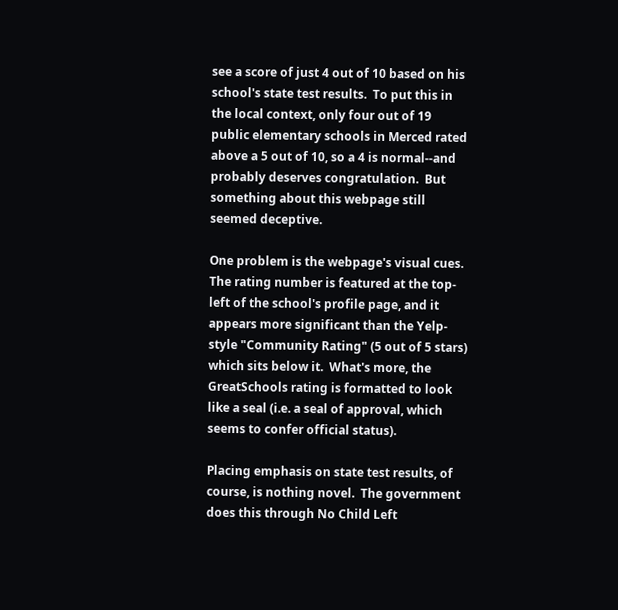see a score of just 4 out of 10 based on his school's state test results.  To put this in the local context, only four out of 19 public elementary schools in Merced rated above a 5 out of 10, so a 4 is normal--and probably deserves congratulation.  But something about this webpage still seemed deceptive.

One problem is the webpage's visual cues.  The rating number is featured at the top-left of the school's profile page, and it appears more significant than the Yelp-style "Community Rating" (5 out of 5 stars) which sits below it.  What's more, the GreatSchools rating is formatted to look like a seal (i.e. a seal of approval, which seems to confer official status).

Placing emphasis on state test results, of course, is nothing novel.  The government does this through No Child Left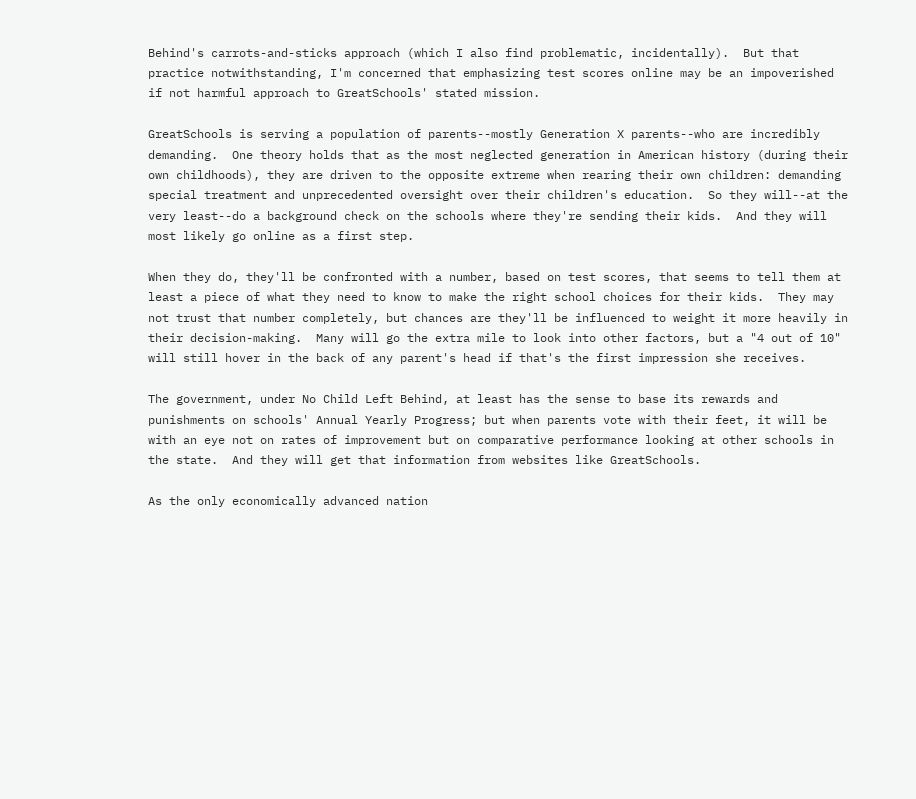Behind's carrots-and-sticks approach (which I also find problematic, incidentally).  But that practice notwithstanding, I'm concerned that emphasizing test scores online may be an impoverished if not harmful approach to GreatSchools' stated mission.

GreatSchools is serving a population of parents--mostly Generation X parents--who are incredibly demanding.  One theory holds that as the most neglected generation in American history (during their own childhoods), they are driven to the opposite extreme when rearing their own children: demanding special treatment and unprecedented oversight over their children's education.  So they will--at the very least--do a background check on the schools where they're sending their kids.  And they will most likely go online as a first step.

When they do, they'll be confronted with a number, based on test scores, that seems to tell them at least a piece of what they need to know to make the right school choices for their kids.  They may not trust that number completely, but chances are they'll be influenced to weight it more heavily in their decision-making.  Many will go the extra mile to look into other factors, but a "4 out of 10" will still hover in the back of any parent's head if that's the first impression she receives.

The government, under No Child Left Behind, at least has the sense to base its rewards and punishments on schools' Annual Yearly Progress; but when parents vote with their feet, it will be with an eye not on rates of improvement but on comparative performance looking at other schools in the state.  And they will get that information from websites like GreatSchools.

As the only economically advanced nation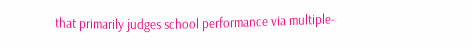that primarily judges school performance via multiple-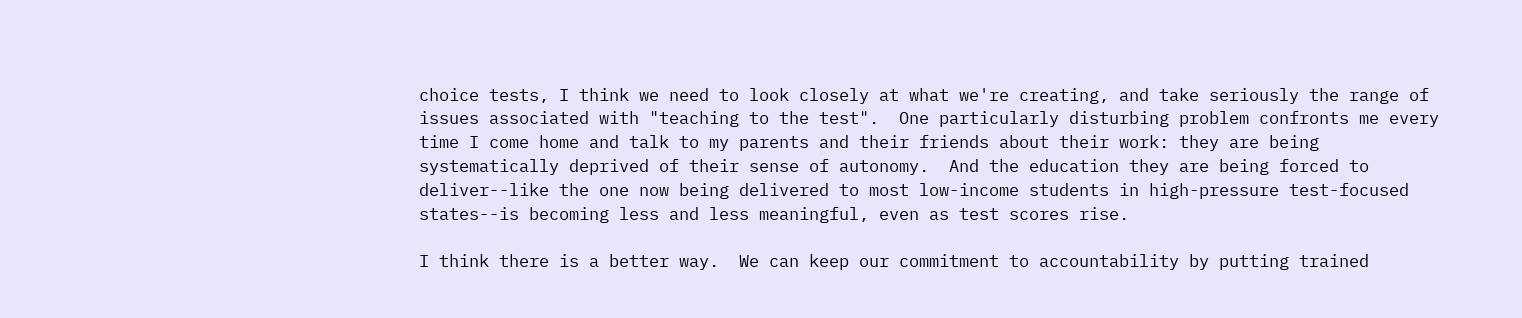choice tests, I think we need to look closely at what we're creating, and take seriously the range of issues associated with "teaching to the test".  One particularly disturbing problem confronts me every time I come home and talk to my parents and their friends about their work: they are being systematically deprived of their sense of autonomy.  And the education they are being forced to deliver--like the one now being delivered to most low-income students in high-pressure test-focused states--is becoming less and less meaningful, even as test scores rise.

I think there is a better way.  We can keep our commitment to accountability by putting trained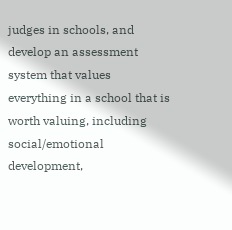judges in schools, and develop an assessment system that values everything in a school that is worth valuing, including social/emotional development,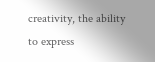creativity, the ability to express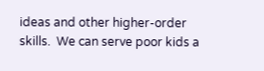ideas and other higher-order skills.  We can serve poor kids a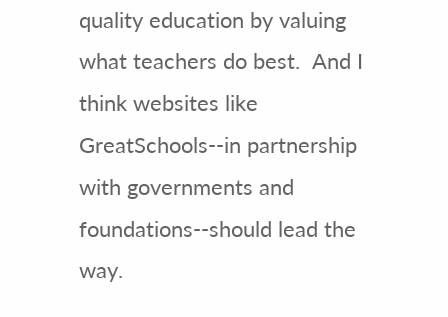quality education by valuing what teachers do best.  And I think websites like GreatSchools--in partnership with governments and foundations--should lead the way.